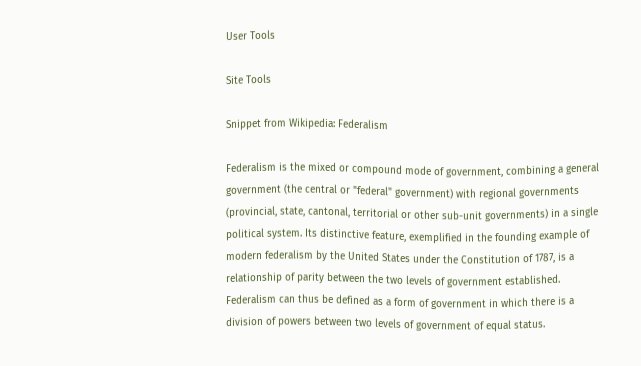User Tools

Site Tools

Snippet from Wikipedia: Federalism

Federalism is the mixed or compound mode of government, combining a general government (the central or "federal" government) with regional governments (provincial, state, cantonal, territorial or other sub-unit governments) in a single political system. Its distinctive feature, exemplified in the founding example of modern federalism by the United States under the Constitution of 1787, is a relationship of parity between the two levels of government established. Federalism can thus be defined as a form of government in which there is a division of powers between two levels of government of equal status.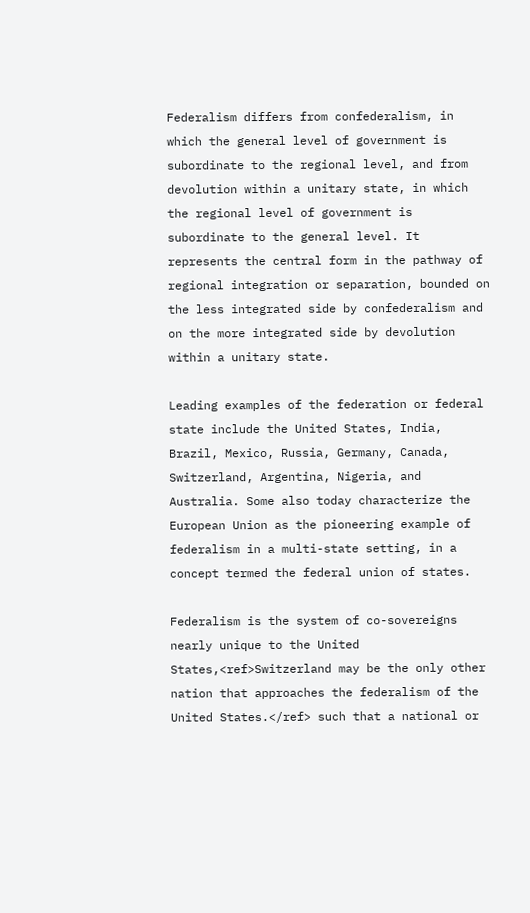Federalism differs from confederalism, in which the general level of government is subordinate to the regional level, and from devolution within a unitary state, in which the regional level of government is subordinate to the general level. It represents the central form in the pathway of regional integration or separation, bounded on the less integrated side by confederalism and on the more integrated side by devolution within a unitary state.

Leading examples of the federation or federal state include the United States, India, Brazil, Mexico, Russia, Germany, Canada, Switzerland, Argentina, Nigeria, and Australia. Some also today characterize the European Union as the pioneering example of federalism in a multi-state setting, in a concept termed the federal union of states.

Federalism is the system of co-sovereigns nearly unique to the United States,<ref>Switzerland may be the only other nation that approaches the federalism of the United States.</ref> such that a national or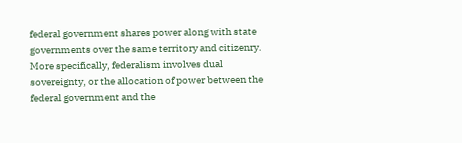federal government shares power along with state governments over the same territory and citizenry. More specifically, federalism involves dual sovereignty, or the allocation of power between the federal government and the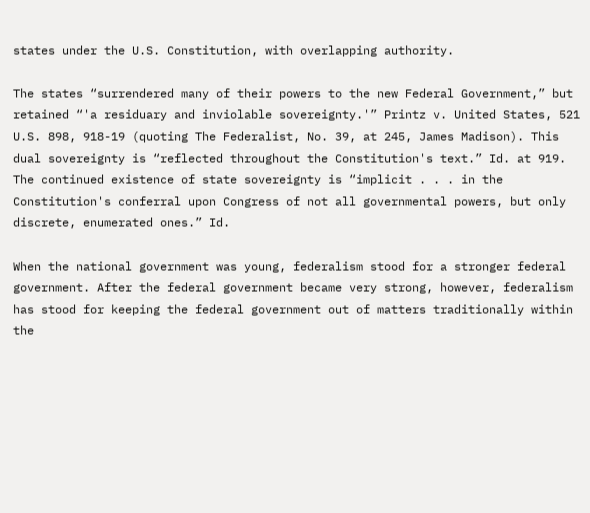states under the U.S. Constitution, with overlapping authority.

The states “surrendered many of their powers to the new Federal Government,” but retained “'a residuary and inviolable sovereignty.'” Printz v. United States, 521 U.S. 898, 918-19 (quoting The Federalist, No. 39, at 245, James Madison). This dual sovereignty is “reflected throughout the Constitution's text.” Id. at 919. The continued existence of state sovereignty is “implicit . . . in the Constitution's conferral upon Congress of not all governmental powers, but only discrete, enumerated ones.” Id.

When the national government was young, federalism stood for a stronger federal government. After the federal government became very strong, however, federalism has stood for keeping the federal government out of matters traditionally within the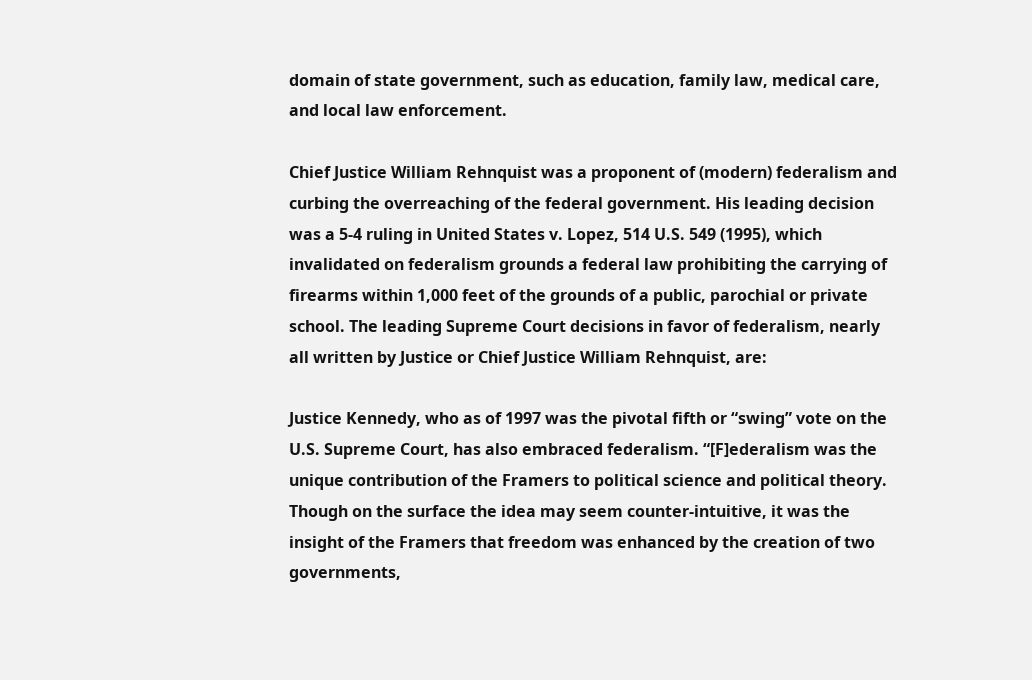domain of state government, such as education, family law, medical care, and local law enforcement.

Chief Justice William Rehnquist was a proponent of (modern) federalism and curbing the overreaching of the federal government. His leading decision was a 5-4 ruling in United States v. Lopez, 514 U.S. 549 (1995), which invalidated on federalism grounds a federal law prohibiting the carrying of firearms within 1,000 feet of the grounds of a public, parochial or private school. The leading Supreme Court decisions in favor of federalism, nearly all written by Justice or Chief Justice William Rehnquist, are:

Justice Kennedy, who as of 1997 was the pivotal fifth or “swing” vote on the U.S. Supreme Court, has also embraced federalism. “[F]ederalism was the unique contribution of the Framers to political science and political theory. Though on the surface the idea may seem counter-intuitive, it was the insight of the Framers that freedom was enhanced by the creation of two governments,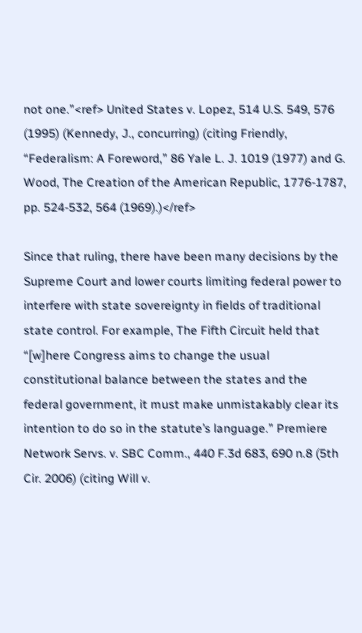not one.”<ref> United States v. Lopez, 514 U.S. 549, 576 (1995) (Kennedy, J., concurring) (citing Friendly, “Federalism: A Foreword,” 86 Yale L. J. 1019 (1977) and G. Wood, The Creation of the American Republic, 1776-1787, pp. 524-532, 564 (1969).)</ref>

Since that ruling, there have been many decisions by the Supreme Court and lower courts limiting federal power to interfere with state sovereignty in fields of traditional state control. For example, The Fifth Circuit held that “[w]here Congress aims to change the usual constitutional balance between the states and the federal government, it must make unmistakably clear its intention to do so in the statute’s language.” Premiere Network Servs. v. SBC Comm., 440 F.3d 683, 690 n.8 (5th Cir. 2006) (citing Will v.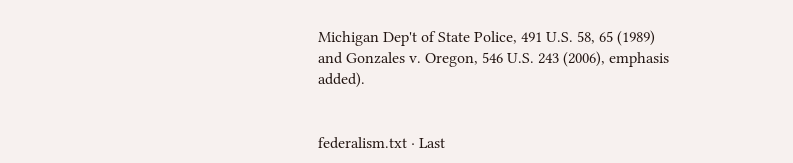Michigan Dep't of State Police, 491 U.S. 58, 65 (1989) and Gonzales v. Oregon, 546 U.S. 243 (2006), emphasis added).


federalism.txt · Last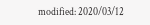modified: 2020/03/12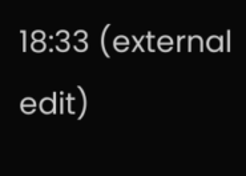18:33 (external edit)